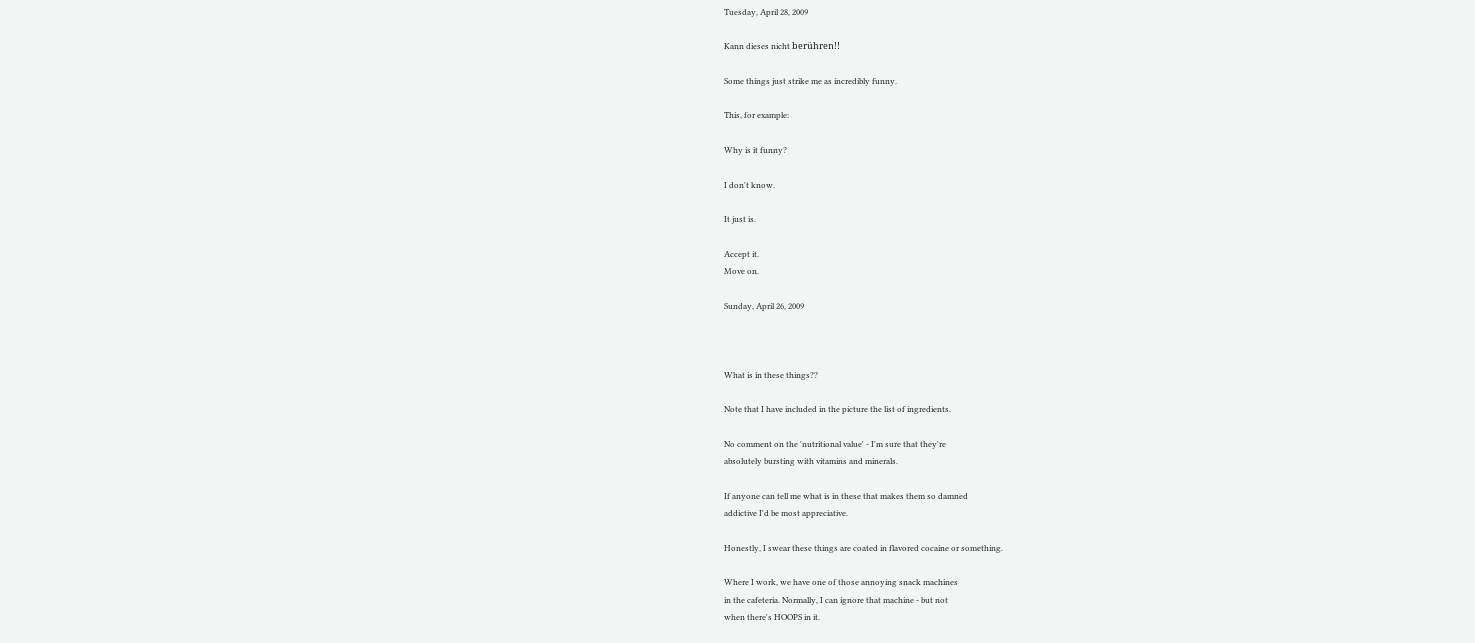Tuesday, April 28, 2009

Kann dieses nicht berühren!!

Some things just strike me as incredibly funny.

This, for example:

Why is it funny?

I don't know.

It just is.

Accept it.
Move on.

Sunday, April 26, 2009



What is in these things??

Note that I have included in the picture the list of ingredients.

No comment on the 'nutritional value' - I'm sure that they're
absolutely bursting with vitamins and minerals.

If anyone can tell me what is in these that makes them so damned
addictive I'd be most appreciative.

Honestly, I swear these things are coated in flavored cocaine or something.

Where I work, we have one of those annoying snack machines
in the cafeteria. Normally, I can ignore that machine - but not
when there's HOOPS in it.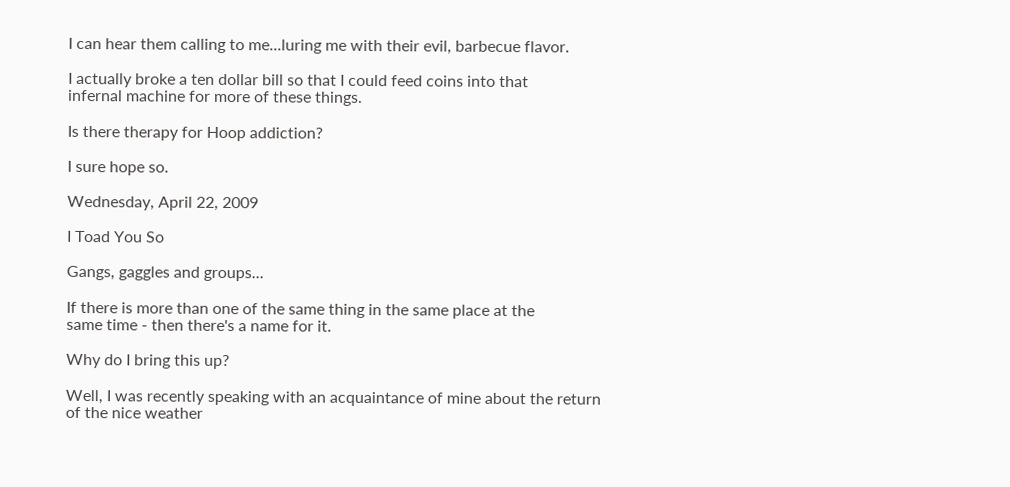I can hear them calling to me...luring me with their evil, barbecue flavor.

I actually broke a ten dollar bill so that I could feed coins into that
infernal machine for more of these things.

Is there therapy for Hoop addiction?

I sure hope so.

Wednesday, April 22, 2009

I Toad You So

Gangs, gaggles and groups...

If there is more than one of the same thing in the same place at the
same time - then there's a name for it.

Why do I bring this up?

Well, I was recently speaking with an acquaintance of mine about the return of the nice weather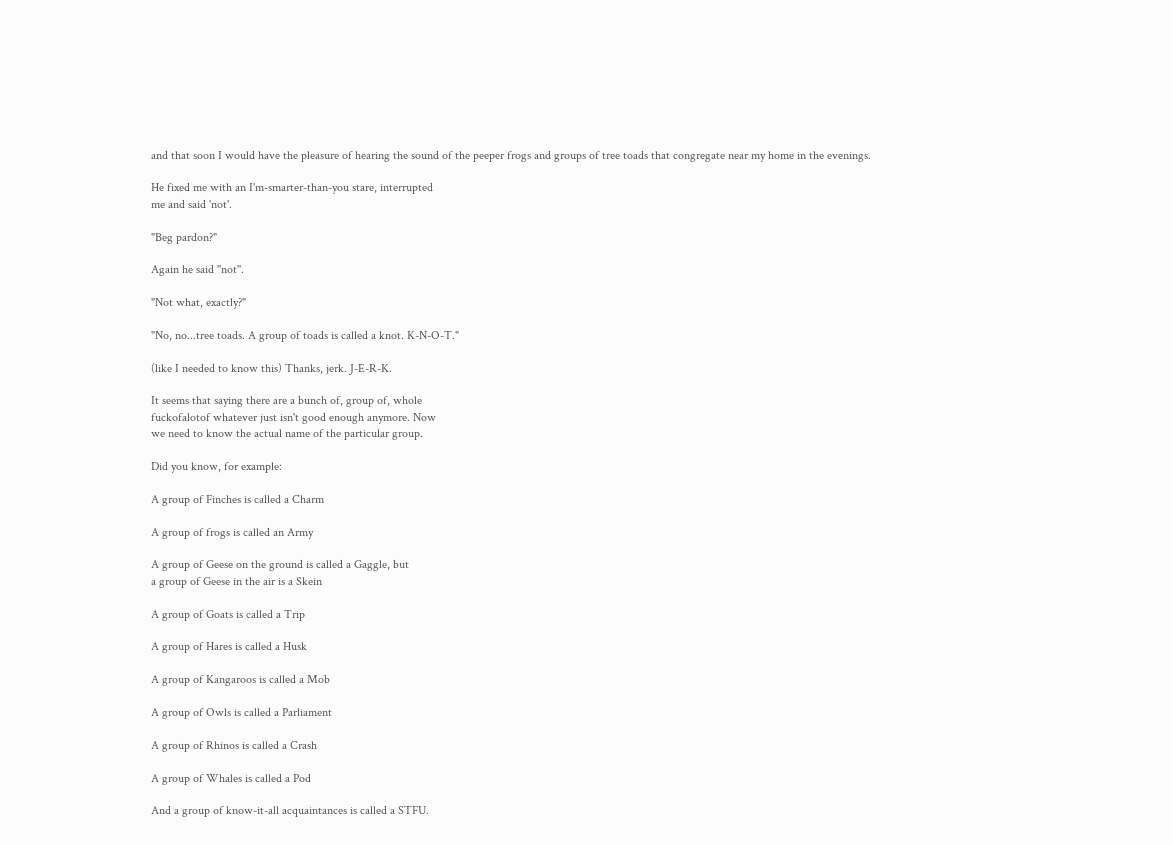and that soon I would have the pleasure of hearing the sound of the peeper frogs and groups of tree toads that congregate near my home in the evenings.

He fixed me with an I'm-smarter-than-you stare, interrupted
me and said 'not'.

"Beg pardon?"

Again he said ''not''.

"Not what, exactly?"

"No, no...tree toads. A group of toads is called a knot. K-N-O-T."

(like I needed to know this) Thanks, jerk. J-E-R-K.

It seems that saying there are a bunch of, group of, whole
fuckofalotof whatever just isn't good enough anymore. Now
we need to know the actual name of the particular group.

Did you know, for example:

A group of Finches is called a Charm

A group of frogs is called an Army

A group of Geese on the ground is called a Gaggle, but
a group of Geese in the air is a Skein

A group of Goats is called a Trip

A group of Hares is called a Husk

A group of Kangaroos is called a Mob

A group of Owls is called a Parliament

A group of Rhinos is called a Crash

A group of Whales is called a Pod

And a group of know-it-all acquaintances is called a STFU.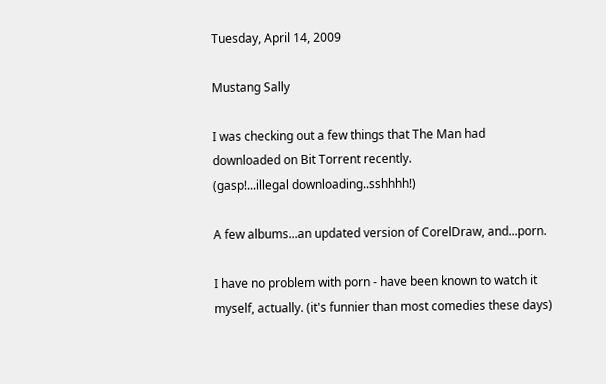Tuesday, April 14, 2009

Mustang Sally

I was checking out a few things that The Man had
downloaded on Bit Torrent recently.
(gasp!...illegal downloading..sshhhh!)

A few albums...an updated version of CorelDraw, and...porn.

I have no problem with porn - have been known to watch it
myself, actually. (it's funnier than most comedies these days)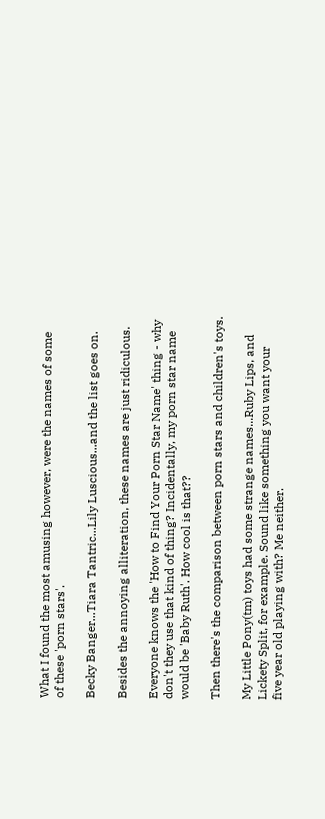What I found the most amusing however, were the names of some
of these 'porn stars'.

Becky Banger...Tiara Tantric...Lily Luscious...and the list goes on.

Besides the annoying alliteration, these names are just ridiculous.

Everyone knows the 'How to Find Your Porn Star Name' thing - why
don't they use that kind of thing? Incidentally, my porn star name
would be 'Baby Ruth'. How cool is that??

Then there's the comparison between porn stars and children's toys.

My Little Pony(tm) toys had some strange names...Ruby Lips, and
Lickety Split, for example. Sound like something you want your
five year old playing with? Me neither.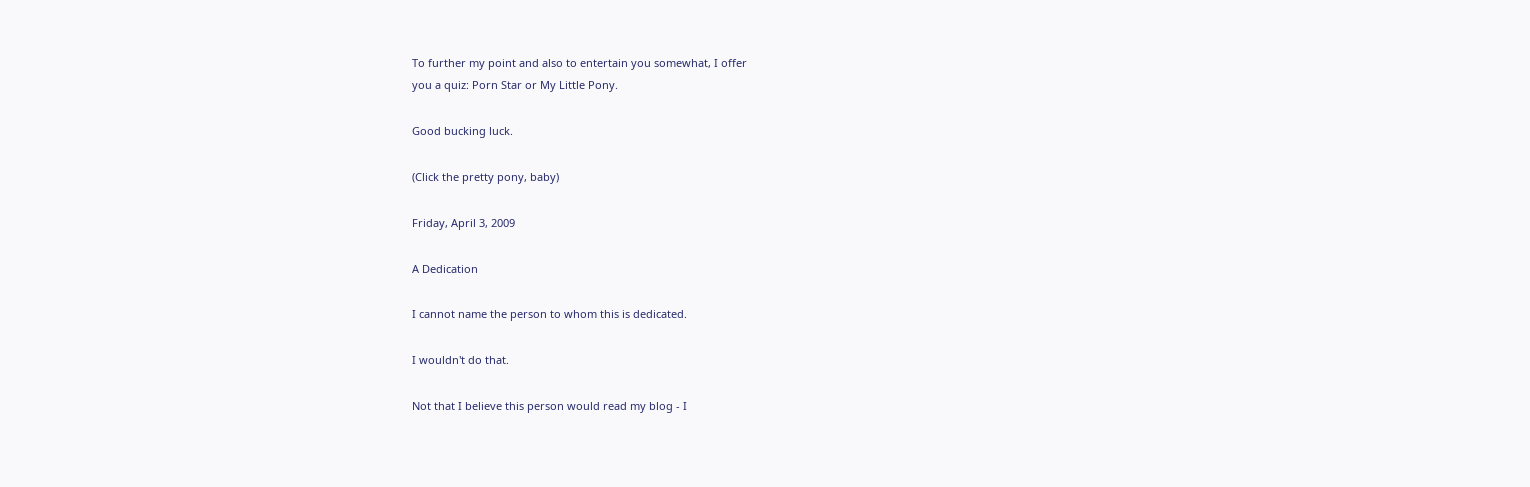To further my point and also to entertain you somewhat, I offer
you a quiz: Porn Star or My Little Pony.

Good bucking luck.

(Click the pretty pony, baby)

Friday, April 3, 2009

A Dedication

I cannot name the person to whom this is dedicated.

I wouldn't do that.

Not that I believe this person would read my blog - I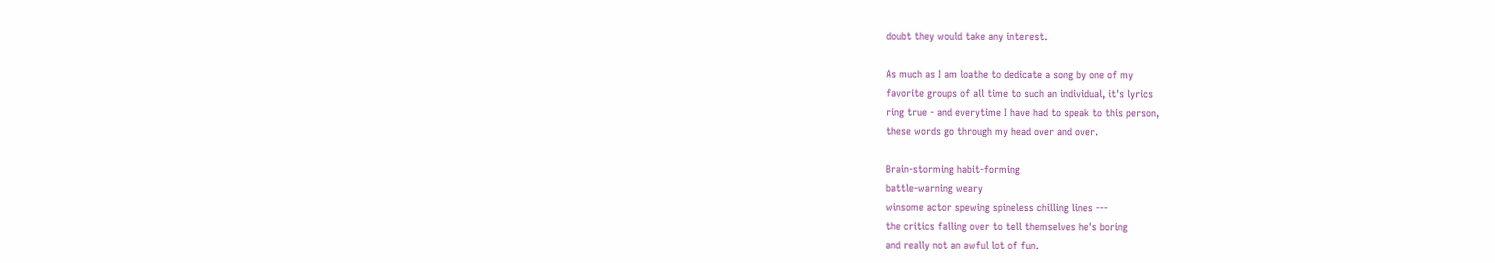doubt they would take any interest.

As much as I am loathe to dedicate a song by one of my
favorite groups of all time to such an individual, it's lyrics
ring true - and everytime I have had to speak to this person,
these words go through my head over and over.

Brain-storming habit-forming
battle-warning weary
winsome actor spewing spineless chilling lines ---
the critics falling over to tell themselves he's boring
and really not an awful lot of fun.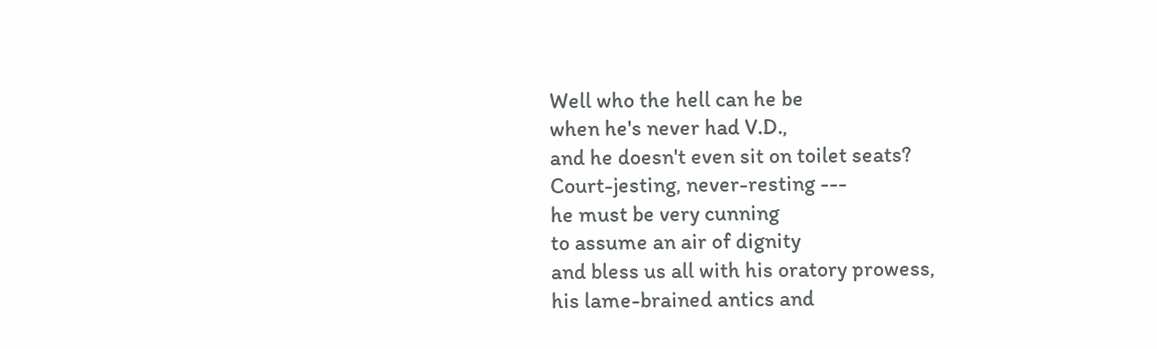Well who the hell can he be
when he's never had V.D.,
and he doesn't even sit on toilet seats?
Court-jesting, never-resting ---
he must be very cunning
to assume an air of dignity
and bless us all with his oratory prowess,
his lame-brained antics and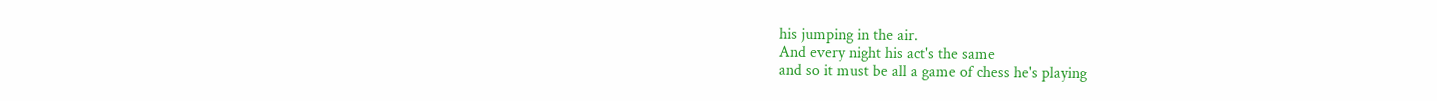his jumping in the air.
And every night his act's the same
and so it must be all a game of chess he's playing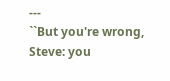---
``But you're wrong, Steve: you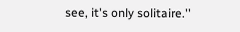see, it's only solitaire.''